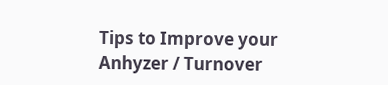Tips to Improve your Anhyzer / Turnover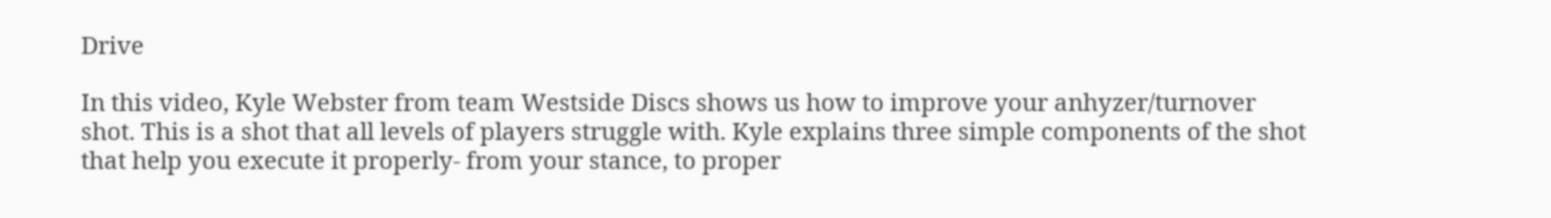Drive

In this video, Kyle Webster from team Westside Discs shows us how to improve your anhyzer/turnover shot. This is a shot that all levels of players struggle with. Kyle explains three simple components of the shot that help you execute it properly- from your stance, to proper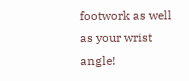footwork as well as your wrist angle!